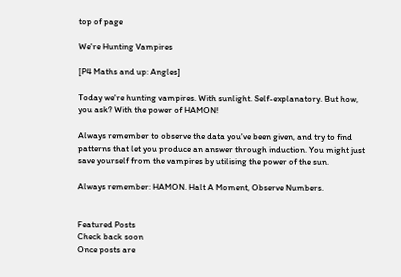top of page

We're Hunting Vampires

[P4 Maths and up: Angles]

Today we're hunting vampires. With sunlight. Self-explanatory. But how, you ask? With the power of HAMON!

Always remember to observe the data you've been given, and try to find patterns that let you produce an answer through induction. You might just save yourself from the vampires by utilising the power of the sun.

Always remember: HAMON. Halt A Moment, Observe Numbers.


Featured Posts
Check back soon
Once posts are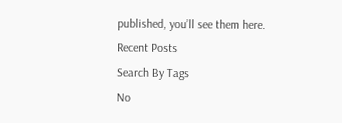published, you’ll see them here.
Recent Posts
Search By Tags
No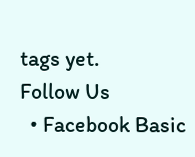tags yet.
Follow Us
  • Facebook Basic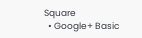Square
  • Google+ Basic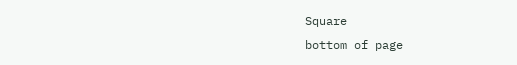Square
bottom of page